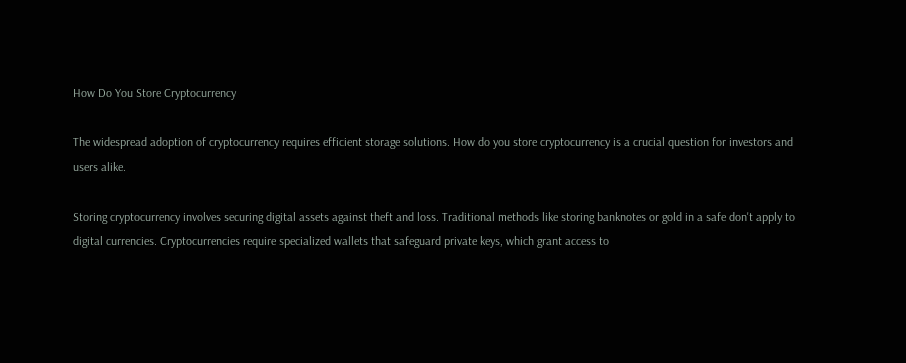How Do You Store Cryptocurrency

The widespread adoption of cryptocurrency requires efficient storage solutions. How do you store cryptocurrency is a crucial question for investors and users alike.

Storing cryptocurrency involves securing digital assets against theft and loss. Traditional methods like storing banknotes or gold in a safe don't apply to digital currencies. Cryptocurrencies require specialized wallets that safeguard private keys, which grant access to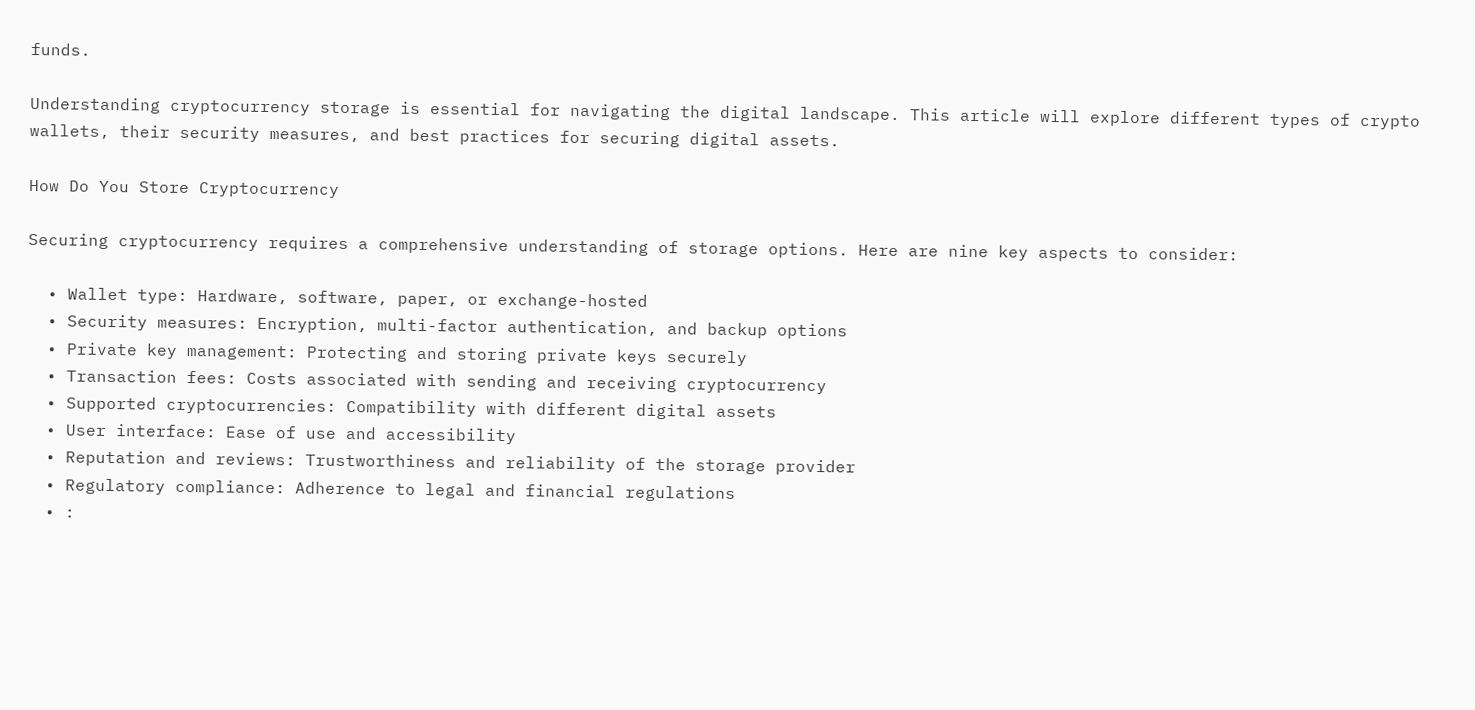funds.

Understanding cryptocurrency storage is essential for navigating the digital landscape. This article will explore different types of crypto wallets, their security measures, and best practices for securing digital assets.

How Do You Store Cryptocurrency

Securing cryptocurrency requires a comprehensive understanding of storage options. Here are nine key aspects to consider:

  • Wallet type: Hardware, software, paper, or exchange-hosted
  • Security measures: Encryption, multi-factor authentication, and backup options
  • Private key management: Protecting and storing private keys securely
  • Transaction fees: Costs associated with sending and receiving cryptocurrency
  • Supported cryptocurrencies: Compatibility with different digital assets
  • User interface: Ease of use and accessibility
  • Reputation and reviews: Trustworthiness and reliability of the storage provider
  • Regulatory compliance: Adherence to legal and financial regulations
  • :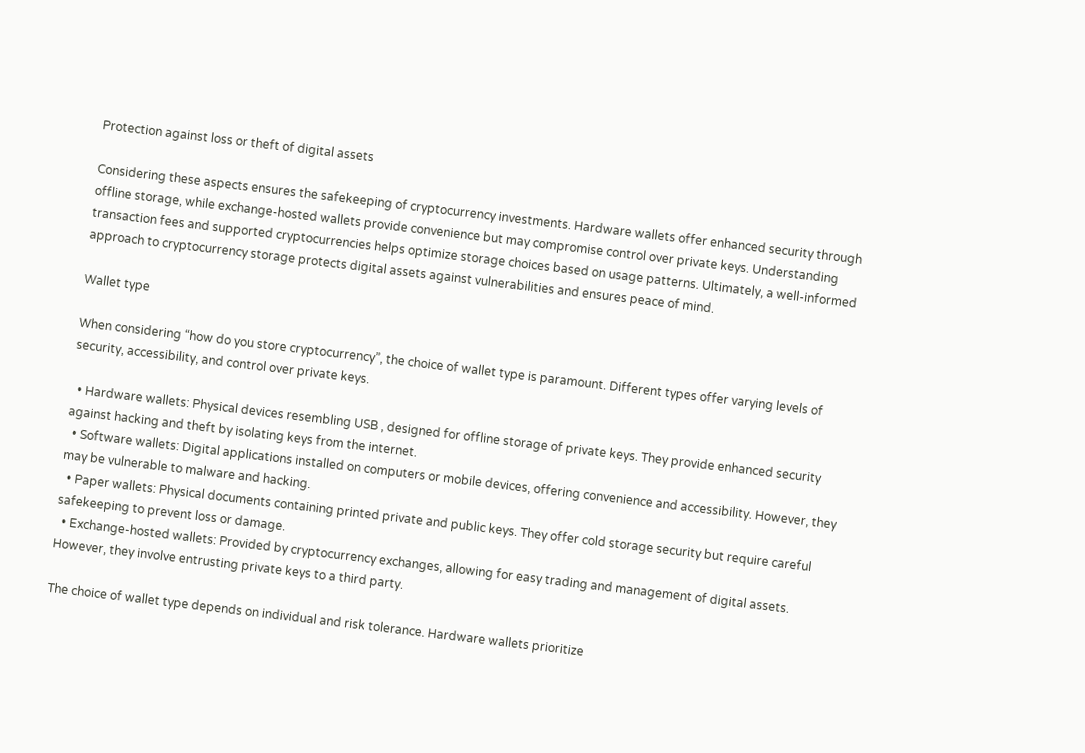Protection against loss or theft of digital assets

Considering these aspects ensures the safekeeping of cryptocurrency investments. Hardware wallets offer enhanced security through offline storage, while exchange-hosted wallets provide convenience but may compromise control over private keys. Understanding transaction fees and supported cryptocurrencies helps optimize storage choices based on usage patterns. Ultimately, a well-informed approach to cryptocurrency storage protects digital assets against vulnerabilities and ensures peace of mind.

Wallet type

When considering “how do you store cryptocurrency”, the choice of wallet type is paramount. Different types offer varying levels of security, accessibility, and control over private keys.

  • Hardware wallets: Physical devices resembling USB , designed for offline storage of private keys. They provide enhanced security against hacking and theft by isolating keys from the internet.
  • Software wallets: Digital applications installed on computers or mobile devices, offering convenience and accessibility. However, they may be vulnerable to malware and hacking.
  • Paper wallets: Physical documents containing printed private and public keys. They offer cold storage security but require careful safekeeping to prevent loss or damage.
  • Exchange-hosted wallets: Provided by cryptocurrency exchanges, allowing for easy trading and management of digital assets. However, they involve entrusting private keys to a third party.

The choice of wallet type depends on individual and risk tolerance. Hardware wallets prioritize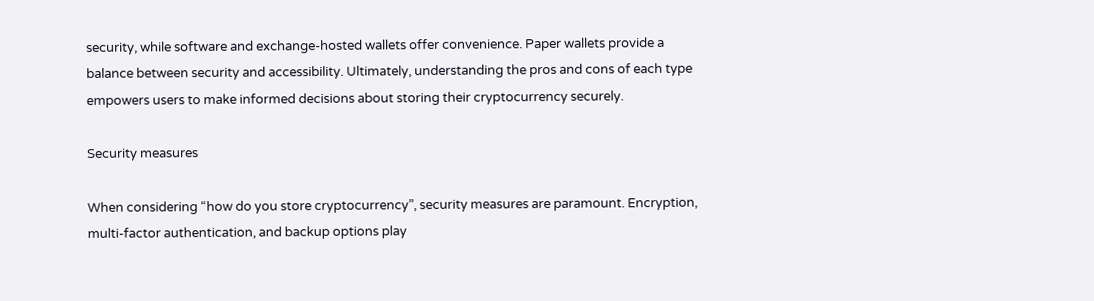security, while software and exchange-hosted wallets offer convenience. Paper wallets provide a balance between security and accessibility. Ultimately, understanding the pros and cons of each type empowers users to make informed decisions about storing their cryptocurrency securely.

Security measures

When considering “how do you store cryptocurrency”, security measures are paramount. Encryption, multi-factor authentication, and backup options play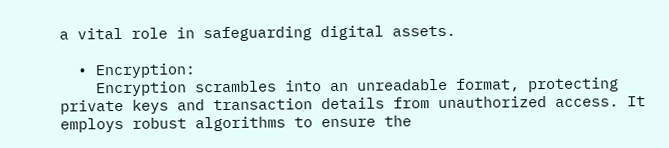a vital role in safeguarding digital assets.

  • Encryption:
    Encryption scrambles into an unreadable format, protecting private keys and transaction details from unauthorized access. It employs robust algorithms to ensure the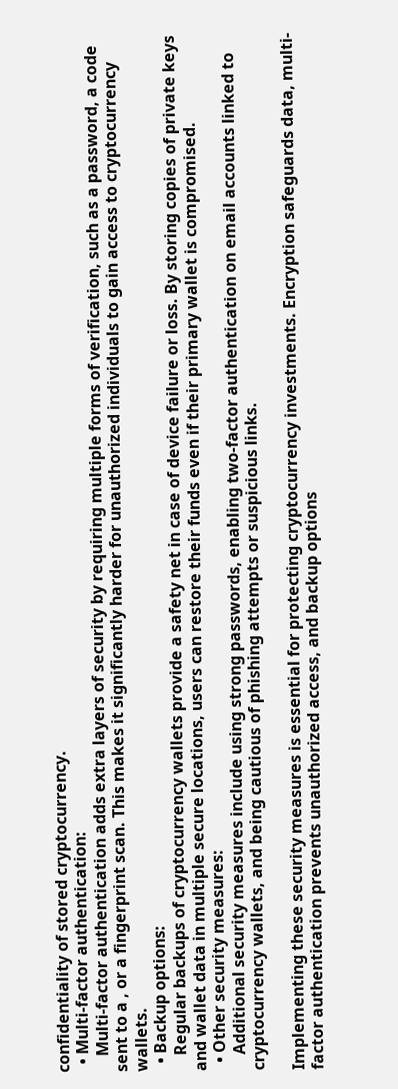confidentiality of stored cryptocurrency.
  • Multi-factor authentication:
    Multi-factor authentication adds extra layers of security by requiring multiple forms of verification, such as a password, a code sent to a , or a fingerprint scan. This makes it significantly harder for unauthorized individuals to gain access to cryptocurrency wallets.
  • Backup options:
    Regular backups of cryptocurrency wallets provide a safety net in case of device failure or loss. By storing copies of private keys and wallet data in multiple secure locations, users can restore their funds even if their primary wallet is compromised.
  • Other security measures:
    Additional security measures include using strong passwords, enabling two-factor authentication on email accounts linked to cryptocurrency wallets, and being cautious of phishing attempts or suspicious links.

Implementing these security measures is essential for protecting cryptocurrency investments. Encryption safeguards data, multi-factor authentication prevents unauthorized access, and backup options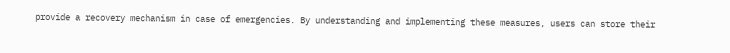provide a recovery mechanism in case of emergencies. By understanding and implementing these measures, users can store their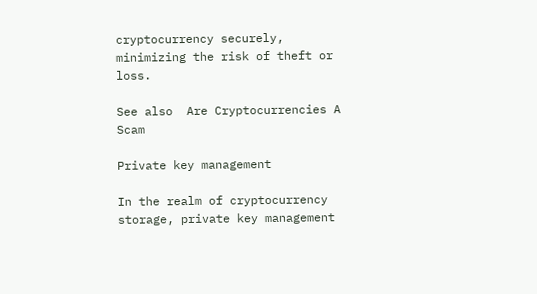cryptocurrency securely, minimizing the risk of theft or loss.

See also  Are Cryptocurrencies A Scam

Private key management

In the realm of cryptocurrency storage, private key management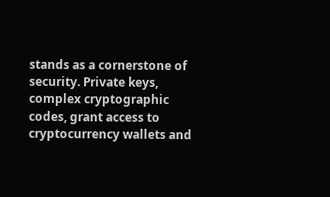stands as a cornerstone of security. Private keys, complex cryptographic codes, grant access to cryptocurrency wallets and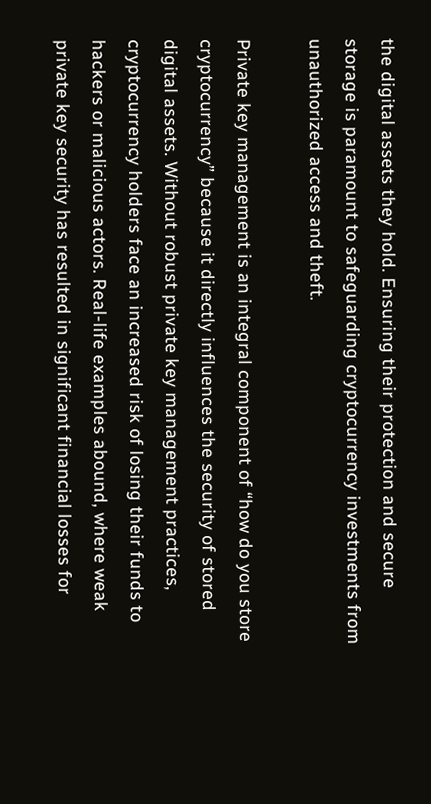the digital assets they hold. Ensuring their protection and secure storage is paramount to safeguarding cryptocurrency investments from unauthorized access and theft.

Private key management is an integral component of “how do you store cryptocurrency” because it directly influences the security of stored digital assets. Without robust private key management practices, cryptocurrency holders face an increased risk of losing their funds to hackers or malicious actors. Real-life examples abound, where weak private key security has resulted in significant financial losses for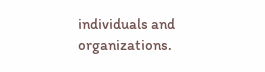individuals and organizations.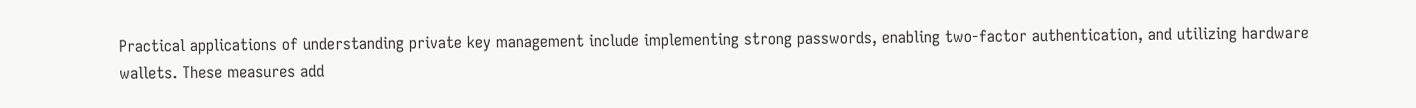Practical applications of understanding private key management include implementing strong passwords, enabling two-factor authentication, and utilizing hardware wallets. These measures add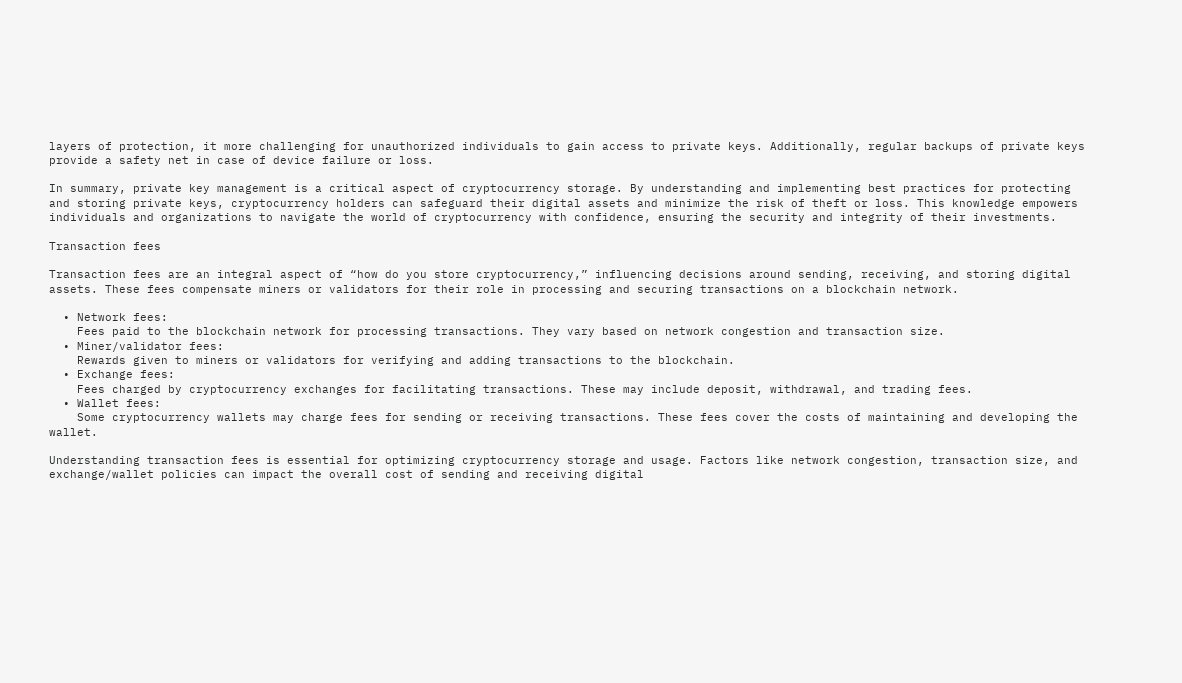layers of protection, it more challenging for unauthorized individuals to gain access to private keys. Additionally, regular backups of private keys provide a safety net in case of device failure or loss.

In summary, private key management is a critical aspect of cryptocurrency storage. By understanding and implementing best practices for protecting and storing private keys, cryptocurrency holders can safeguard their digital assets and minimize the risk of theft or loss. This knowledge empowers individuals and organizations to navigate the world of cryptocurrency with confidence, ensuring the security and integrity of their investments.

Transaction fees

Transaction fees are an integral aspect of “how do you store cryptocurrency,” influencing decisions around sending, receiving, and storing digital assets. These fees compensate miners or validators for their role in processing and securing transactions on a blockchain network.

  • Network fees:
    Fees paid to the blockchain network for processing transactions. They vary based on network congestion and transaction size.
  • Miner/validator fees:
    Rewards given to miners or validators for verifying and adding transactions to the blockchain.
  • Exchange fees:
    Fees charged by cryptocurrency exchanges for facilitating transactions. These may include deposit, withdrawal, and trading fees.
  • Wallet fees:
    Some cryptocurrency wallets may charge fees for sending or receiving transactions. These fees cover the costs of maintaining and developing the wallet.

Understanding transaction fees is essential for optimizing cryptocurrency storage and usage. Factors like network congestion, transaction size, and exchange/wallet policies can impact the overall cost of sending and receiving digital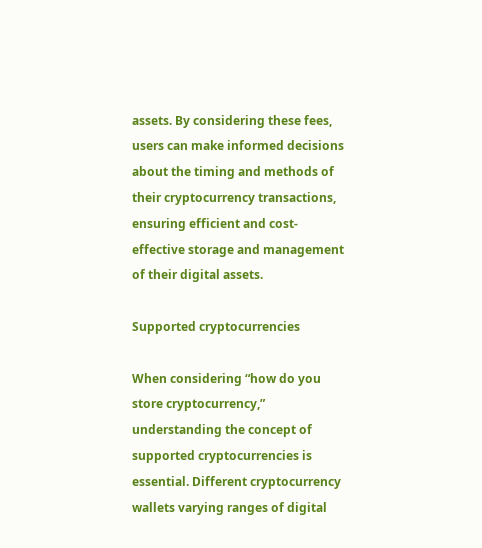assets. By considering these fees, users can make informed decisions about the timing and methods of their cryptocurrency transactions, ensuring efficient and cost-effective storage and management of their digital assets.

Supported cryptocurrencies

When considering “how do you store cryptocurrency,” understanding the concept of supported cryptocurrencies is essential. Different cryptocurrency wallets varying ranges of digital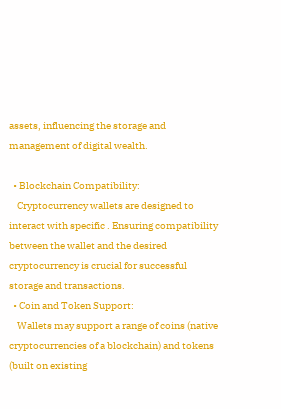assets, influencing the storage and management of digital wealth.

  • Blockchain Compatibility:
    Cryptocurrency wallets are designed to interact with specific . Ensuring compatibility between the wallet and the desired cryptocurrency is crucial for successful storage and transactions.
  • Coin and Token Support:
    Wallets may support a range of coins (native cryptocurrencies of a blockchain) and tokens (built on existing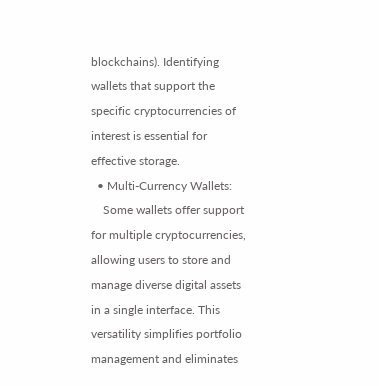blockchains). Identifying wallets that support the specific cryptocurrencies of interest is essential for effective storage.
  • Multi-Currency Wallets:
    Some wallets offer support for multiple cryptocurrencies, allowing users to store and manage diverse digital assets in a single interface. This versatility simplifies portfolio management and eliminates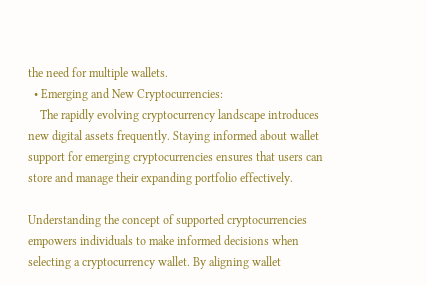the need for multiple wallets.
  • Emerging and New Cryptocurrencies:
    The rapidly evolving cryptocurrency landscape introduces new digital assets frequently. Staying informed about wallet support for emerging cryptocurrencies ensures that users can store and manage their expanding portfolio effectively.

Understanding the concept of supported cryptocurrencies empowers individuals to make informed decisions when selecting a cryptocurrency wallet. By aligning wallet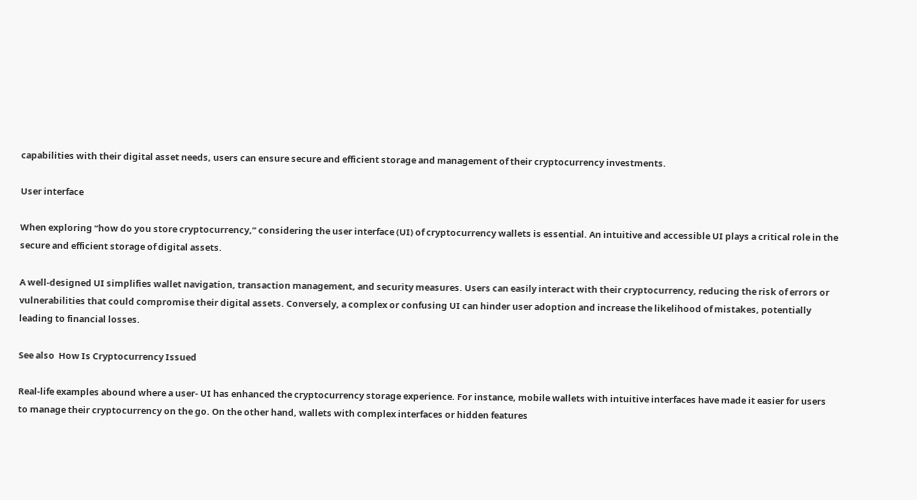capabilities with their digital asset needs, users can ensure secure and efficient storage and management of their cryptocurrency investments.

User interface

When exploring “how do you store cryptocurrency,” considering the user interface (UI) of cryptocurrency wallets is essential. An intuitive and accessible UI plays a critical role in the secure and efficient storage of digital assets.

A well-designed UI simplifies wallet navigation, transaction management, and security measures. Users can easily interact with their cryptocurrency, reducing the risk of errors or vulnerabilities that could compromise their digital assets. Conversely, a complex or confusing UI can hinder user adoption and increase the likelihood of mistakes, potentially leading to financial losses.

See also  How Is Cryptocurrency Issued

Real-life examples abound where a user- UI has enhanced the cryptocurrency storage experience. For instance, mobile wallets with intuitive interfaces have made it easier for users to manage their cryptocurrency on the go. On the other hand, wallets with complex interfaces or hidden features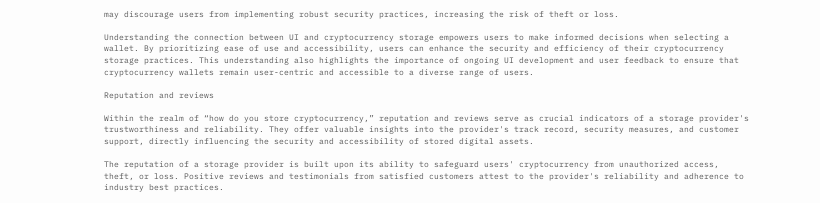may discourage users from implementing robust security practices, increasing the risk of theft or loss.

Understanding the connection between UI and cryptocurrency storage empowers users to make informed decisions when selecting a wallet. By prioritizing ease of use and accessibility, users can enhance the security and efficiency of their cryptocurrency storage practices. This understanding also highlights the importance of ongoing UI development and user feedback to ensure that cryptocurrency wallets remain user-centric and accessible to a diverse range of users.

Reputation and reviews

Within the realm of “how do you store cryptocurrency,” reputation and reviews serve as crucial indicators of a storage provider's trustworthiness and reliability. They offer valuable insights into the provider's track record, security measures, and customer support, directly influencing the security and accessibility of stored digital assets.

The reputation of a storage provider is built upon its ability to safeguard users' cryptocurrency from unauthorized access, theft, or loss. Positive reviews and testimonials from satisfied customers attest to the provider's reliability and adherence to industry best practices.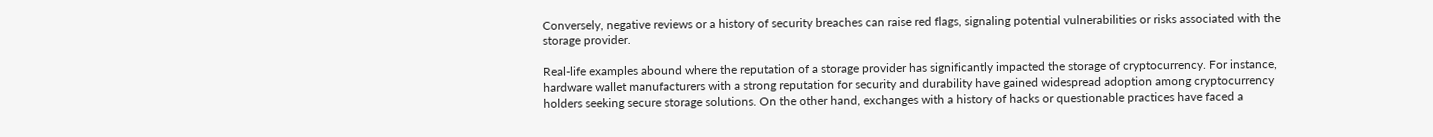Conversely, negative reviews or a history of security breaches can raise red flags, signaling potential vulnerabilities or risks associated with the storage provider.

Real-life examples abound where the reputation of a storage provider has significantly impacted the storage of cryptocurrency. For instance, hardware wallet manufacturers with a strong reputation for security and durability have gained widespread adoption among cryptocurrency holders seeking secure storage solutions. On the other hand, exchanges with a history of hacks or questionable practices have faced a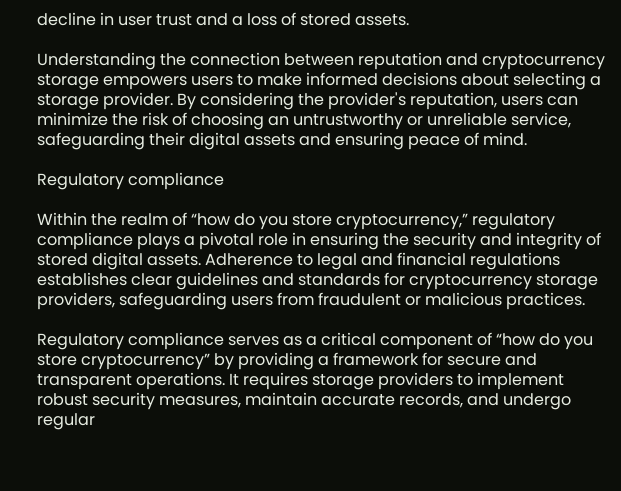decline in user trust and a loss of stored assets.

Understanding the connection between reputation and cryptocurrency storage empowers users to make informed decisions about selecting a storage provider. By considering the provider's reputation, users can minimize the risk of choosing an untrustworthy or unreliable service, safeguarding their digital assets and ensuring peace of mind.

Regulatory compliance

Within the realm of “how do you store cryptocurrency,” regulatory compliance plays a pivotal role in ensuring the security and integrity of stored digital assets. Adherence to legal and financial regulations establishes clear guidelines and standards for cryptocurrency storage providers, safeguarding users from fraudulent or malicious practices.

Regulatory compliance serves as a critical component of “how do you store cryptocurrency” by providing a framework for secure and transparent operations. It requires storage providers to implement robust security measures, maintain accurate records, and undergo regular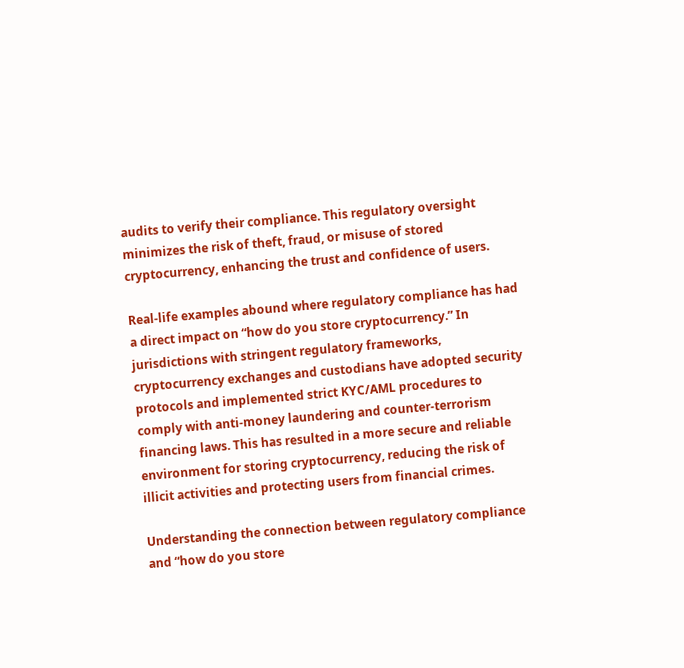audits to verify their compliance. This regulatory oversight minimizes the risk of theft, fraud, or misuse of stored cryptocurrency, enhancing the trust and confidence of users.

Real-life examples abound where regulatory compliance has had a direct impact on “how do you store cryptocurrency.” In jurisdictions with stringent regulatory frameworks, cryptocurrency exchanges and custodians have adopted security protocols and implemented strict KYC/AML procedures to comply with anti-money laundering and counter-terrorism financing laws. This has resulted in a more secure and reliable environment for storing cryptocurrency, reducing the risk of illicit activities and protecting users from financial crimes.

Understanding the connection between regulatory compliance and “how do you store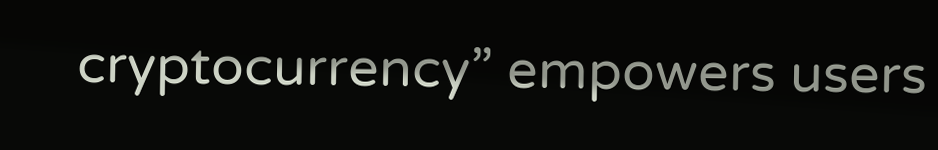cryptocurrency” empowers users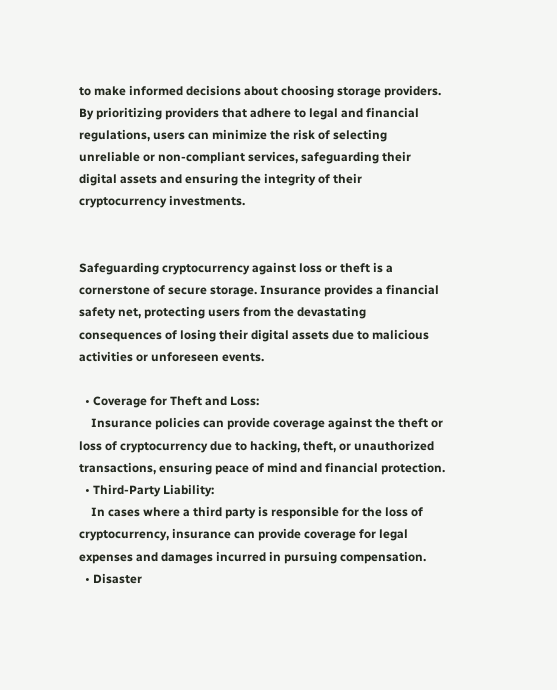to make informed decisions about choosing storage providers. By prioritizing providers that adhere to legal and financial regulations, users can minimize the risk of selecting unreliable or non-compliant services, safeguarding their digital assets and ensuring the integrity of their cryptocurrency investments.


Safeguarding cryptocurrency against loss or theft is a cornerstone of secure storage. Insurance provides a financial safety net, protecting users from the devastating consequences of losing their digital assets due to malicious activities or unforeseen events.

  • Coverage for Theft and Loss:
    Insurance policies can provide coverage against the theft or loss of cryptocurrency due to hacking, theft, or unauthorized transactions, ensuring peace of mind and financial protection.
  • Third-Party Liability:
    In cases where a third party is responsible for the loss of cryptocurrency, insurance can provide coverage for legal expenses and damages incurred in pursuing compensation.
  • Disaster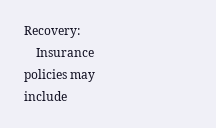Recovery:
    Insurance policies may include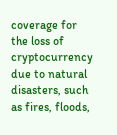coverage for the loss of cryptocurrency due to natural disasters, such as fires, floods,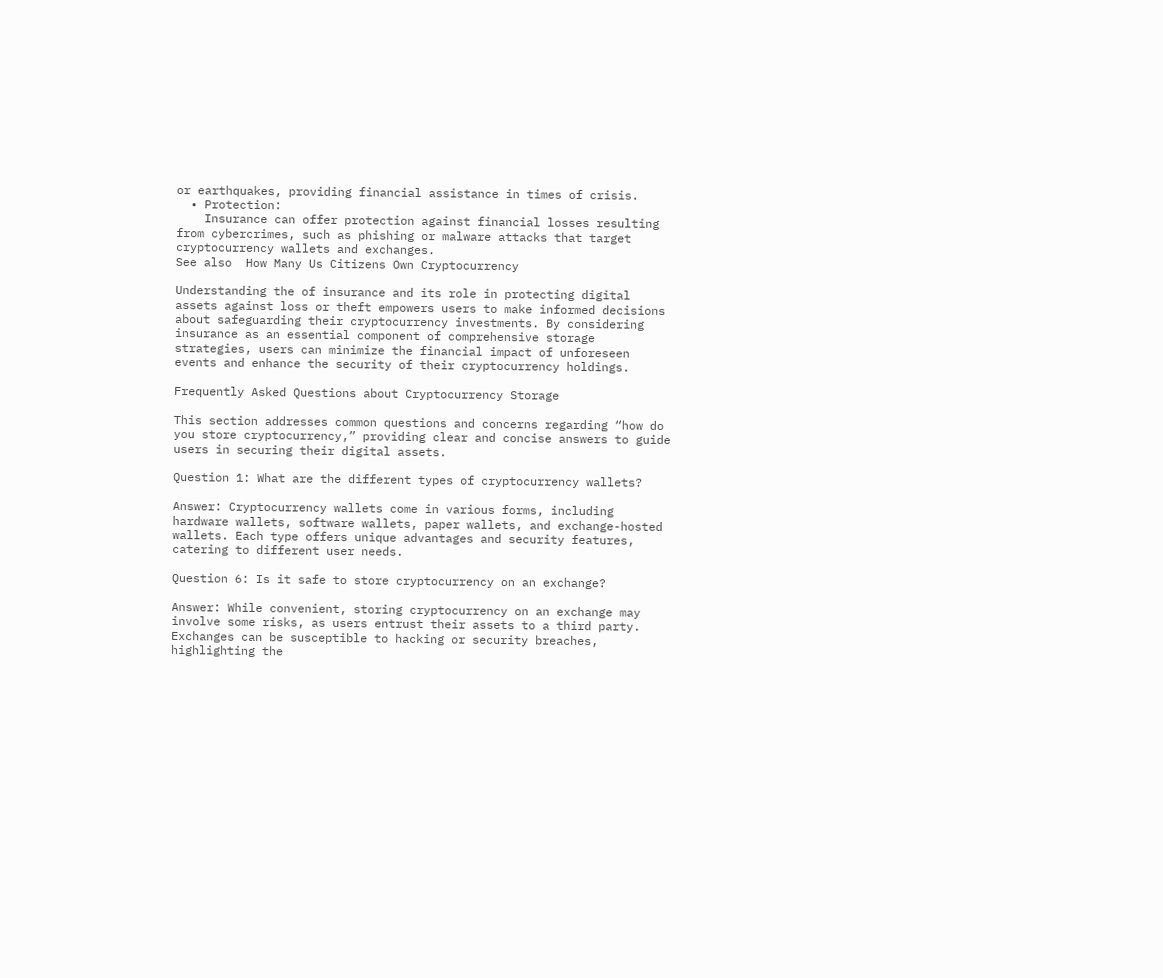or earthquakes, providing financial assistance in times of crisis.
  • Protection:
    Insurance can offer protection against financial losses resulting from cybercrimes, such as phishing or malware attacks that target cryptocurrency wallets and exchanges.
See also  How Many Us Citizens Own Cryptocurrency

Understanding the of insurance and its role in protecting digital assets against loss or theft empowers users to make informed decisions about safeguarding their cryptocurrency investments. By considering insurance as an essential component of comprehensive storage strategies, users can minimize the financial impact of unforeseen events and enhance the security of their cryptocurrency holdings.

Frequently Asked Questions about Cryptocurrency Storage

This section addresses common questions and concerns regarding “how do you store cryptocurrency,” providing clear and concise answers to guide users in securing their digital assets.

Question 1: What are the different types of cryptocurrency wallets?

Answer: Cryptocurrency wallets come in various forms, including hardware wallets, software wallets, paper wallets, and exchange-hosted wallets. Each type offers unique advantages and security features, catering to different user needs.

Question 6: Is it safe to store cryptocurrency on an exchange?

Answer: While convenient, storing cryptocurrency on an exchange may involve some risks, as users entrust their assets to a third party. Exchanges can be susceptible to hacking or security breaches, highlighting the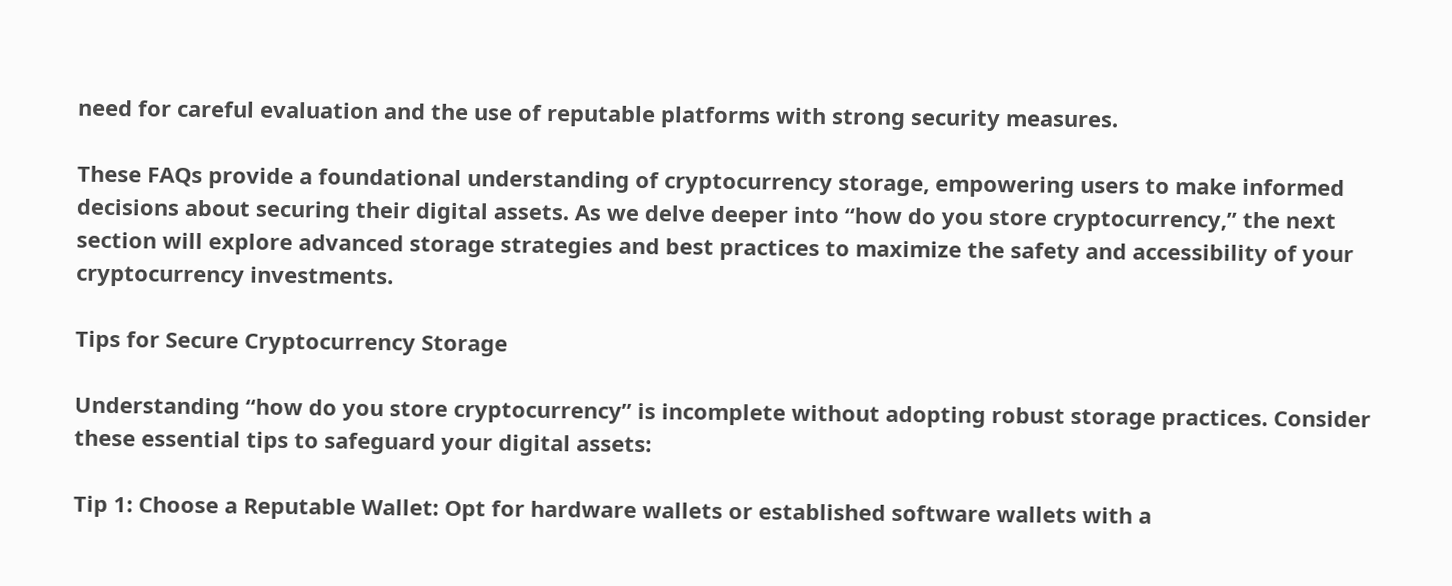need for careful evaluation and the use of reputable platforms with strong security measures.

These FAQs provide a foundational understanding of cryptocurrency storage, empowering users to make informed decisions about securing their digital assets. As we delve deeper into “how do you store cryptocurrency,” the next section will explore advanced storage strategies and best practices to maximize the safety and accessibility of your cryptocurrency investments.

Tips for Secure Cryptocurrency Storage

Understanding “how do you store cryptocurrency” is incomplete without adopting robust storage practices. Consider these essential tips to safeguard your digital assets:

Tip 1: Choose a Reputable Wallet: Opt for hardware wallets or established software wallets with a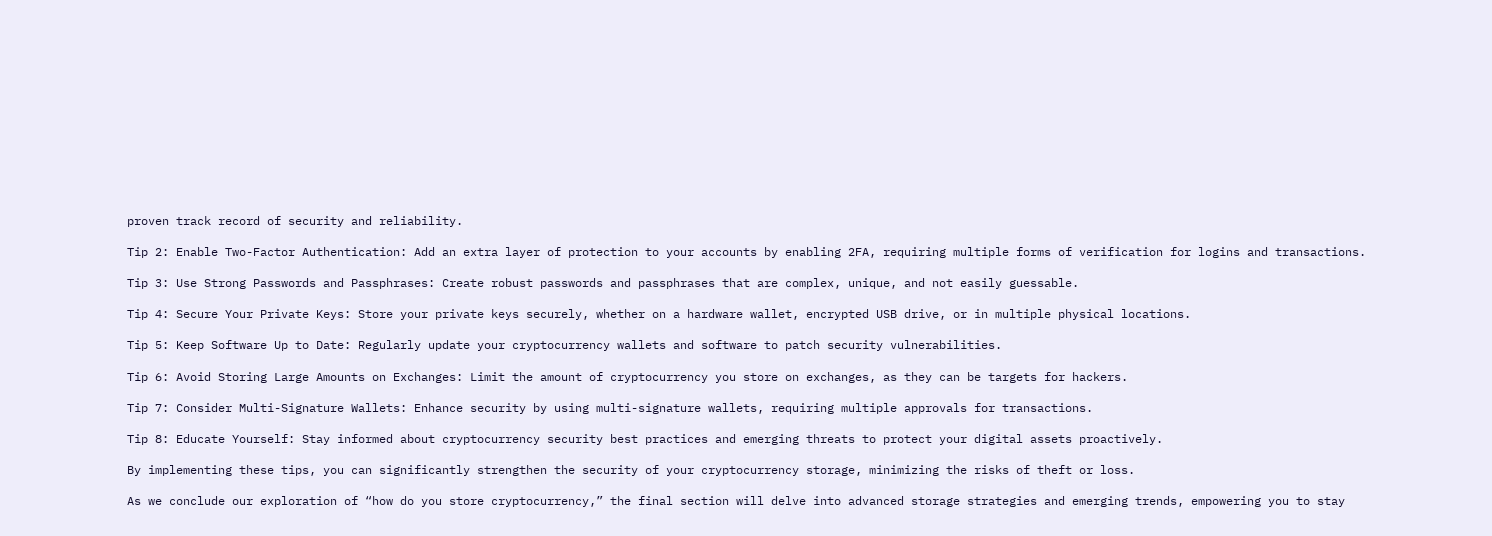proven track record of security and reliability.

Tip 2: Enable Two-Factor Authentication: Add an extra layer of protection to your accounts by enabling 2FA, requiring multiple forms of verification for logins and transactions.

Tip 3: Use Strong Passwords and Passphrases: Create robust passwords and passphrases that are complex, unique, and not easily guessable.

Tip 4: Secure Your Private Keys: Store your private keys securely, whether on a hardware wallet, encrypted USB drive, or in multiple physical locations.

Tip 5: Keep Software Up to Date: Regularly update your cryptocurrency wallets and software to patch security vulnerabilities.

Tip 6: Avoid Storing Large Amounts on Exchanges: Limit the amount of cryptocurrency you store on exchanges, as they can be targets for hackers.

Tip 7: Consider Multi-Signature Wallets: Enhance security by using multi-signature wallets, requiring multiple approvals for transactions.

Tip 8: Educate Yourself: Stay informed about cryptocurrency security best practices and emerging threats to protect your digital assets proactively.

By implementing these tips, you can significantly strengthen the security of your cryptocurrency storage, minimizing the risks of theft or loss.

As we conclude our exploration of “how do you store cryptocurrency,” the final section will delve into advanced storage strategies and emerging trends, empowering you to stay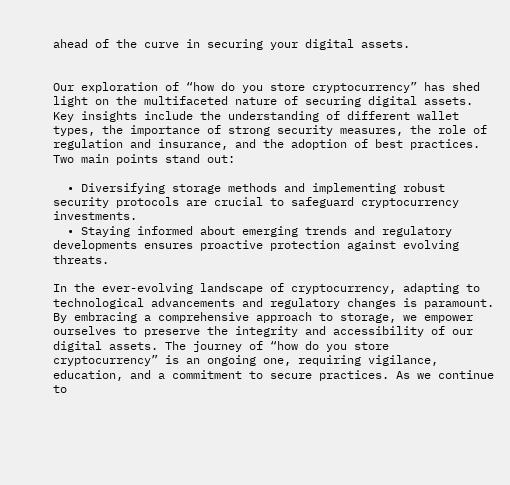ahead of the curve in securing your digital assets.


Our exploration of “how do you store cryptocurrency” has shed light on the multifaceted nature of securing digital assets. Key insights include the understanding of different wallet types, the importance of strong security measures, the role of regulation and insurance, and the adoption of best practices. Two main points stand out:

  • Diversifying storage methods and implementing robust security protocols are crucial to safeguard cryptocurrency investments.
  • Staying informed about emerging trends and regulatory developments ensures proactive protection against evolving threats.

In the ever-evolving landscape of cryptocurrency, adapting to technological advancements and regulatory changes is paramount. By embracing a comprehensive approach to storage, we empower ourselves to preserve the integrity and accessibility of our digital assets. The journey of “how do you store cryptocurrency” is an ongoing one, requiring vigilance, education, and a commitment to secure practices. As we continue to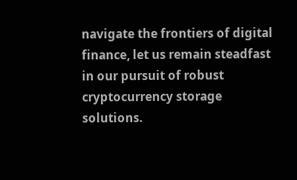navigate the frontiers of digital finance, let us remain steadfast in our pursuit of robust cryptocurrency storage solutions.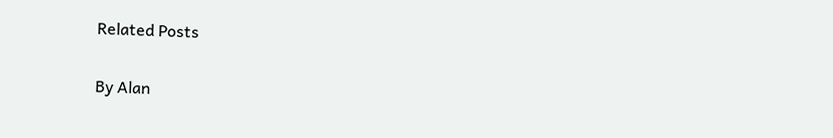Related Posts

By Alan